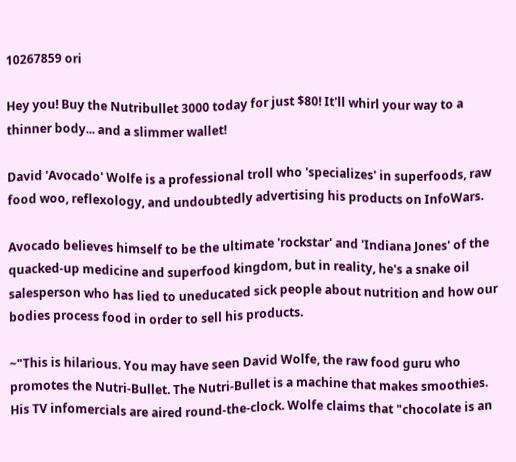10267859 ori

Hey you! Buy the Nutribullet 3000 today for just $80! It'll whirl your way to a thinner body... and a slimmer wallet!

David 'Avocado' Wolfe is a professional troll who 'specializes' in superfoods, raw food woo, reflexology, and undoubtedly advertising his products on InfoWars.

Avocado believes himself to be the ultimate 'rockstar' and 'Indiana Jones' of the quacked-up medicine and superfood kingdom, but in reality, he's a snake oil salesperson who has lied to uneducated sick people about nutrition and how our bodies process food in order to sell his products.

~"This is hilarious. You may have seen David Wolfe, the raw food guru who promotes the Nutri-Bullet. The Nutri-Bullet is a machine that makes smoothies. His TV infomercials are aired round-the-clock. Wolfe claims that "chocolate is an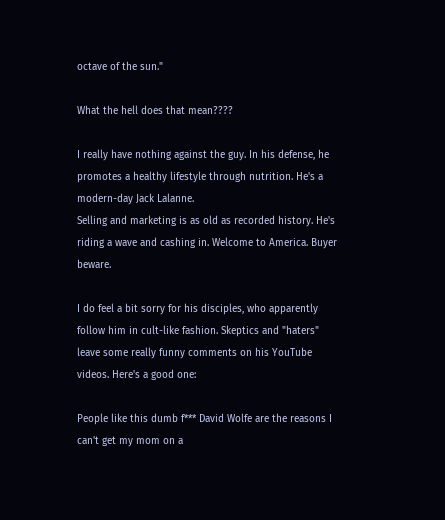octave of the sun."

What the hell does that mean????

I really have nothing against the guy. In his defense, he promotes a healthy lifestyle through nutrition. He's a modern-day Jack Lalanne.
Selling and marketing is as old as recorded history. He's riding a wave and cashing in. Welcome to America. Buyer beware.

I do feel a bit sorry for his disciples, who apparently follow him in cult-like fashion. Skeptics and "haters" leave some really funny comments on his YouTube videos. Here's a good one:

People like this dumb f*** David Wolfe are the reasons I can't get my mom on a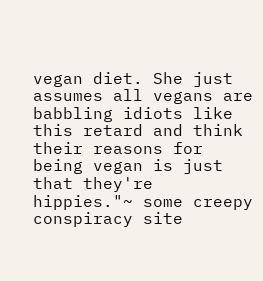vegan diet. She just assumes all vegans are babbling idiots like this retard and think their reasons for being vegan is just that they're hippies."~ some creepy conspiracy site